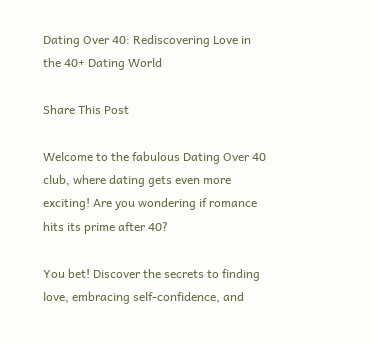Dating Over 40: Rediscovering Love in the 40+ Dating World

Share This Post

Welcome to the fabulous Dating Over 40 club, where dating gets even more exciting! Are you wondering if romance hits its prime after 40?

You bet! Discover the secrets to finding love, embracing self-confidence, and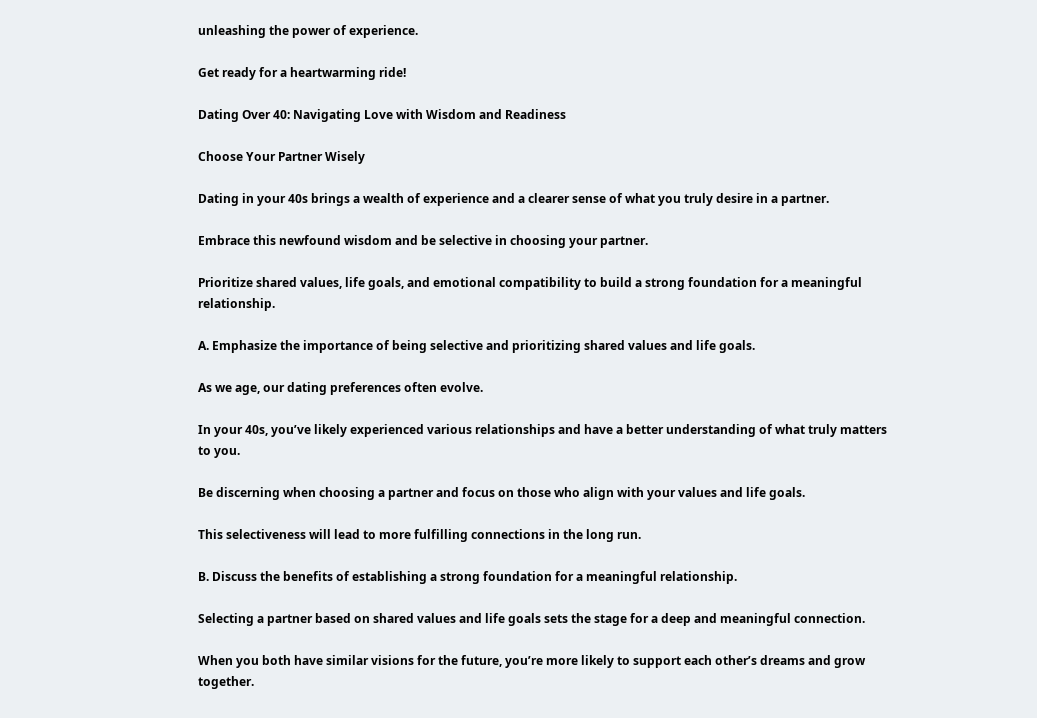unleashing the power of experience.

Get ready for a heartwarming ride!

Dating Over 40: Navigating Love with Wisdom and Readiness

Choose Your Partner Wisely

Dating in your 40s brings a wealth of experience and a clearer sense of what you truly desire in a partner.

Embrace this newfound wisdom and be selective in choosing your partner.

Prioritize shared values, life goals, and emotional compatibility to build a strong foundation for a meaningful relationship.

A. Emphasize the importance of being selective and prioritizing shared values and life goals.

As we age, our dating preferences often evolve.

In your 40s, you’ve likely experienced various relationships and have a better understanding of what truly matters to you.

Be discerning when choosing a partner and focus on those who align with your values and life goals.

This selectiveness will lead to more fulfilling connections in the long run.

B. Discuss the benefits of establishing a strong foundation for a meaningful relationship.

Selecting a partner based on shared values and life goals sets the stage for a deep and meaningful connection.

When you both have similar visions for the future, you’re more likely to support each other’s dreams and grow together.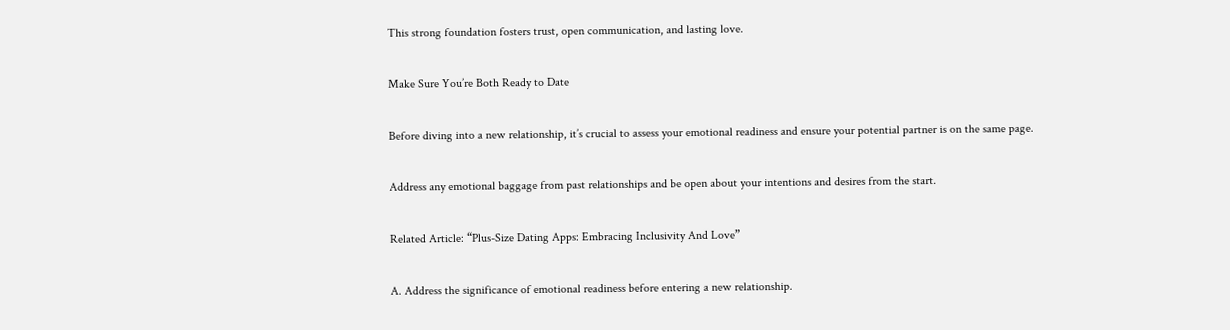This strong foundation fosters trust, open communication, and lasting love.

Make Sure You’re Both Ready to Date

Before diving into a new relationship, it’s crucial to assess your emotional readiness and ensure your potential partner is on the same page.

Address any emotional baggage from past relationships and be open about your intentions and desires from the start.

Related Article: “Plus-Size Dating Apps: Embracing Inclusivity And Love”

A. Address the significance of emotional readiness before entering a new relationship.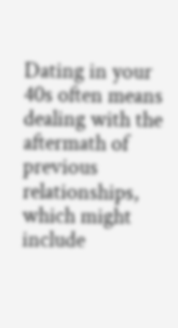Dating in your 40s often means dealing with the aftermath of previous relationships, which might include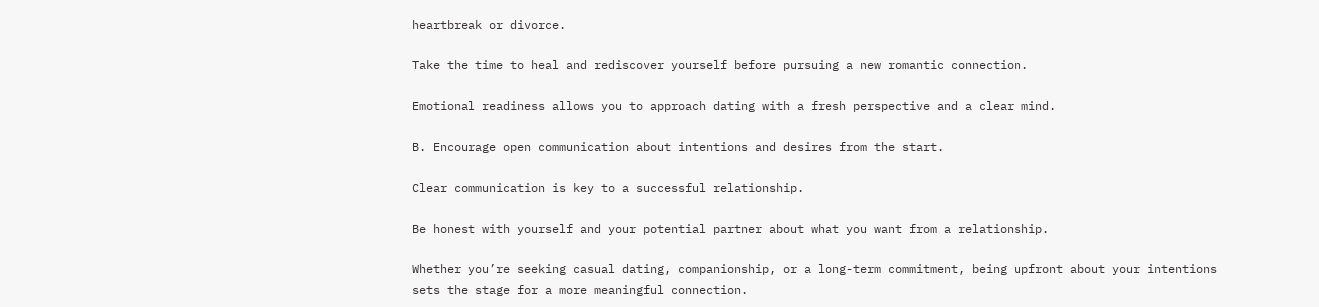heartbreak or divorce.

Take the time to heal and rediscover yourself before pursuing a new romantic connection.

Emotional readiness allows you to approach dating with a fresh perspective and a clear mind.

B. Encourage open communication about intentions and desires from the start.

Clear communication is key to a successful relationship.

Be honest with yourself and your potential partner about what you want from a relationship.

Whether you’re seeking casual dating, companionship, or a long-term commitment, being upfront about your intentions sets the stage for a more meaningful connection.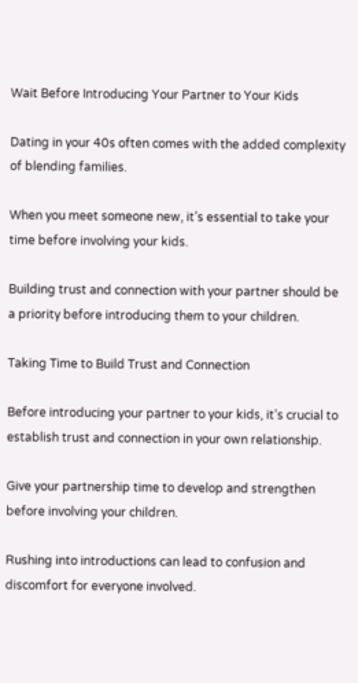Wait Before Introducing Your Partner to Your Kids

Dating in your 40s often comes with the added complexity of blending families.

When you meet someone new, it’s essential to take your time before involving your kids.

Building trust and connection with your partner should be a priority before introducing them to your children.

Taking Time to Build Trust and Connection

Before introducing your partner to your kids, it’s crucial to establish trust and connection in your own relationship.

Give your partnership time to develop and strengthen before involving your children.

Rushing into introductions can lead to confusion and discomfort for everyone involved.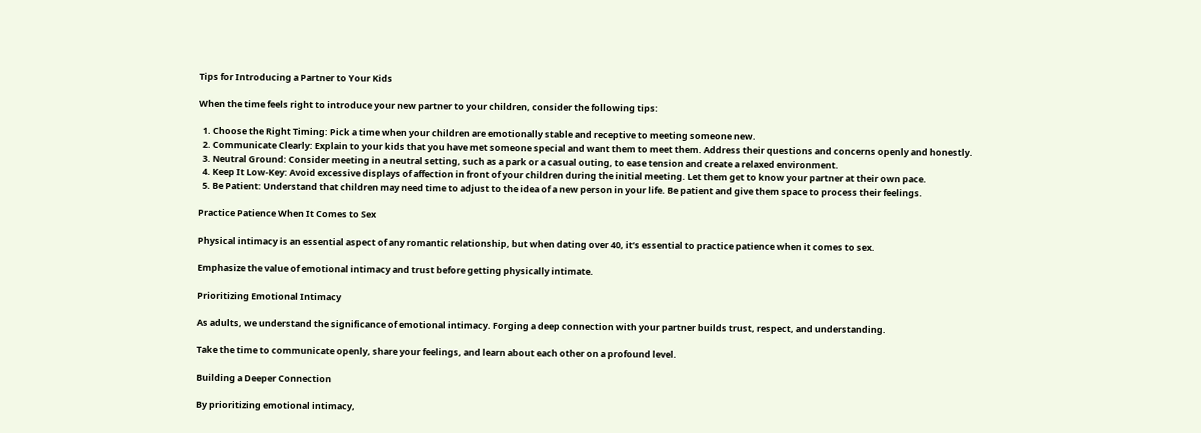Tips for Introducing a Partner to Your Kids

When the time feels right to introduce your new partner to your children, consider the following tips:

  1. Choose the Right Timing: Pick a time when your children are emotionally stable and receptive to meeting someone new.
  2. Communicate Clearly: Explain to your kids that you have met someone special and want them to meet them. Address their questions and concerns openly and honestly.
  3. Neutral Ground: Consider meeting in a neutral setting, such as a park or a casual outing, to ease tension and create a relaxed environment.
  4. Keep It Low-Key: Avoid excessive displays of affection in front of your children during the initial meeting. Let them get to know your partner at their own pace.
  5. Be Patient: Understand that children may need time to adjust to the idea of a new person in your life. Be patient and give them space to process their feelings.

Practice Patience When It Comes to Sex

Physical intimacy is an essential aspect of any romantic relationship, but when dating over 40, it’s essential to practice patience when it comes to sex.

Emphasize the value of emotional intimacy and trust before getting physically intimate.

Prioritizing Emotional Intimacy

As adults, we understand the significance of emotional intimacy. Forging a deep connection with your partner builds trust, respect, and understanding.

Take the time to communicate openly, share your feelings, and learn about each other on a profound level.

Building a Deeper Connection

By prioritizing emotional intimacy,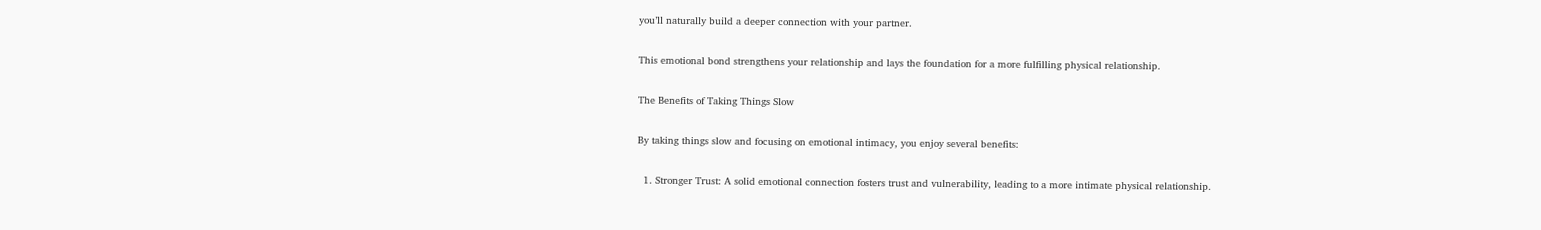you’ll naturally build a deeper connection with your partner.

This emotional bond strengthens your relationship and lays the foundation for a more fulfilling physical relationship.

The Benefits of Taking Things Slow

By taking things slow and focusing on emotional intimacy, you enjoy several benefits:

  1. Stronger Trust: A solid emotional connection fosters trust and vulnerability, leading to a more intimate physical relationship.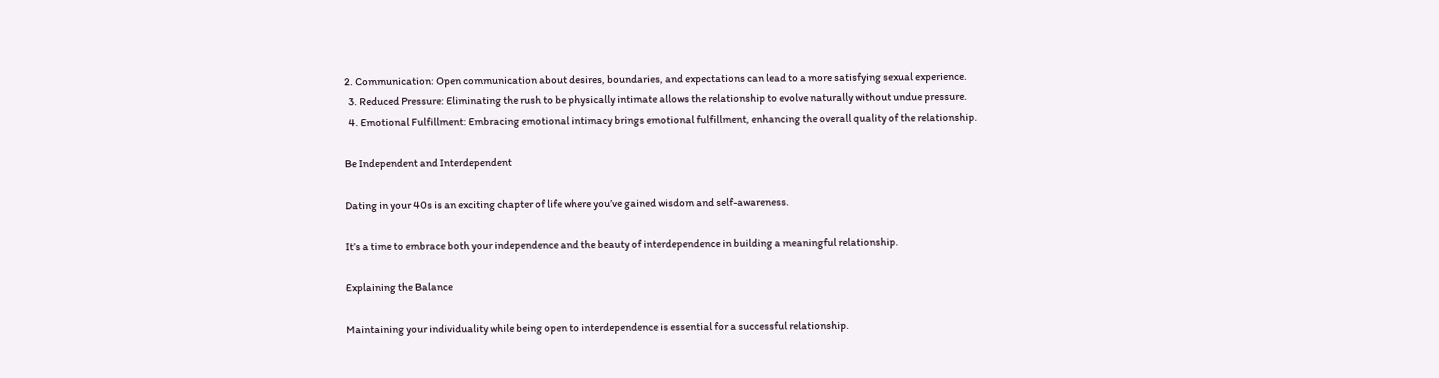2. Communication: Open communication about desires, boundaries, and expectations can lead to a more satisfying sexual experience.
  3. Reduced Pressure: Eliminating the rush to be physically intimate allows the relationship to evolve naturally without undue pressure.
  4. Emotional Fulfillment: Embracing emotional intimacy brings emotional fulfillment, enhancing the overall quality of the relationship.

Be Independent and Interdependent

Dating in your 40s is an exciting chapter of life where you’ve gained wisdom and self-awareness.

It’s a time to embrace both your independence and the beauty of interdependence in building a meaningful relationship.

Explaining the Balance

Maintaining your individuality while being open to interdependence is essential for a successful relationship.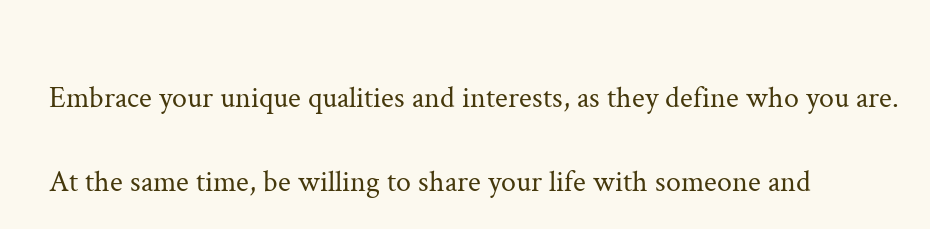Embrace your unique qualities and interests, as they define who you are.

At the same time, be willing to share your life with someone and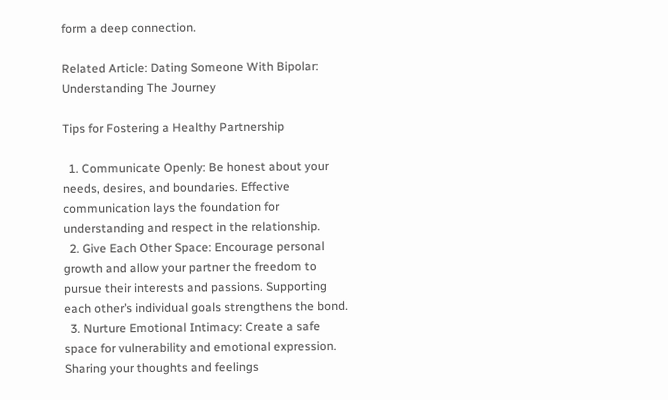form a deep connection.

Related Article: Dating Someone With Bipolar: Understanding The Journey

Tips for Fostering a Healthy Partnership

  1. Communicate Openly: Be honest about your needs, desires, and boundaries. Effective communication lays the foundation for understanding and respect in the relationship.
  2. Give Each Other Space: Encourage personal growth and allow your partner the freedom to pursue their interests and passions. Supporting each other’s individual goals strengthens the bond.
  3. Nurture Emotional Intimacy: Create a safe space for vulnerability and emotional expression. Sharing your thoughts and feelings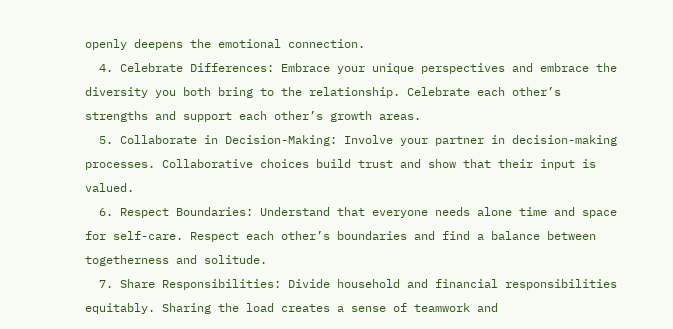openly deepens the emotional connection.
  4. Celebrate Differences: Embrace your unique perspectives and embrace the diversity you both bring to the relationship. Celebrate each other’s strengths and support each other’s growth areas.
  5. Collaborate in Decision-Making: Involve your partner in decision-making processes. Collaborative choices build trust and show that their input is valued.
  6. Respect Boundaries: Understand that everyone needs alone time and space for self-care. Respect each other’s boundaries and find a balance between togetherness and solitude.
  7. Share Responsibilities: Divide household and financial responsibilities equitably. Sharing the load creates a sense of teamwork and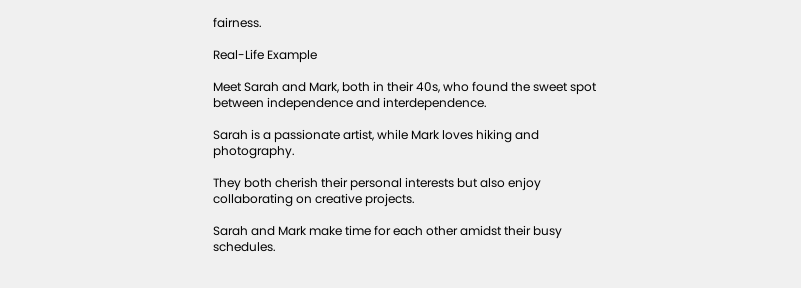fairness.

Real-Life Example

Meet Sarah and Mark, both in their 40s, who found the sweet spot between independence and interdependence.

Sarah is a passionate artist, while Mark loves hiking and photography.

They both cherish their personal interests but also enjoy collaborating on creative projects.

Sarah and Mark make time for each other amidst their busy schedules.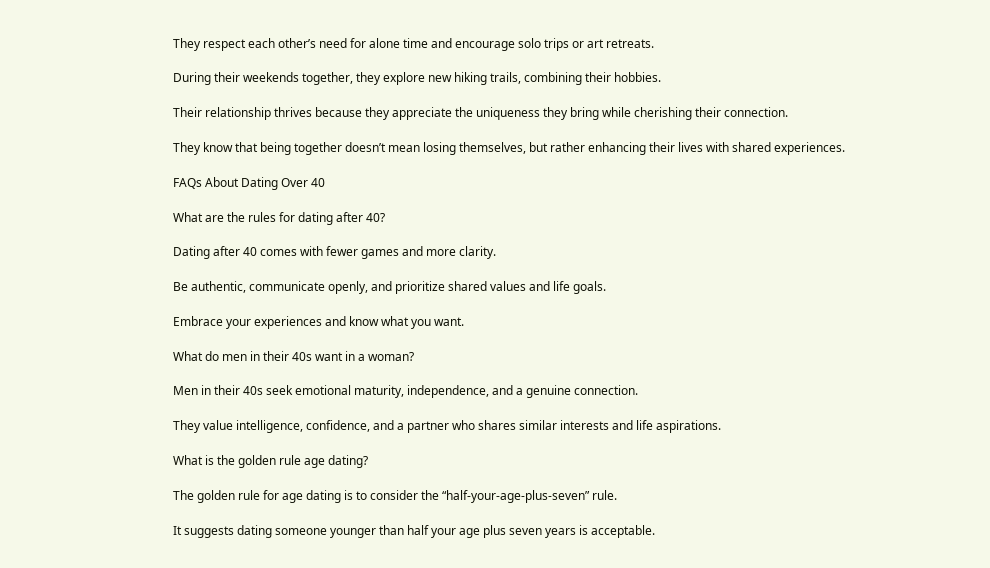They respect each other’s need for alone time and encourage solo trips or art retreats.

During their weekends together, they explore new hiking trails, combining their hobbies.

Their relationship thrives because they appreciate the uniqueness they bring while cherishing their connection.

They know that being together doesn’t mean losing themselves, but rather enhancing their lives with shared experiences.

FAQs About Dating Over 40

What are the rules for dating after 40?

Dating after 40 comes with fewer games and more clarity.

Be authentic, communicate openly, and prioritize shared values and life goals.

Embrace your experiences and know what you want.

What do men in their 40s want in a woman?

Men in their 40s seek emotional maturity, independence, and a genuine connection.

They value intelligence, confidence, and a partner who shares similar interests and life aspirations.

What is the golden rule age dating?

The golden rule for age dating is to consider the “half-your-age-plus-seven” rule.

It suggests dating someone younger than half your age plus seven years is acceptable.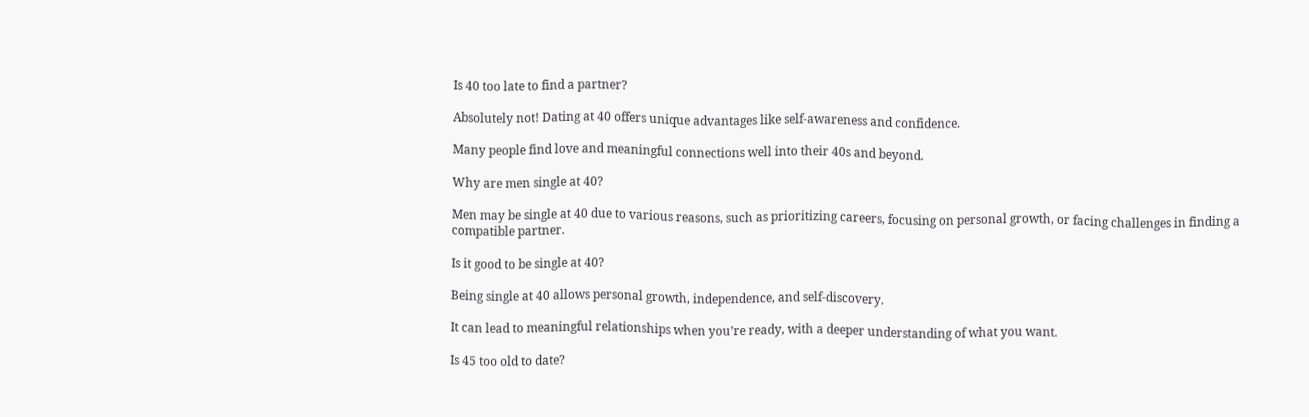Is 40 too late to find a partner?

Absolutely not! Dating at 40 offers unique advantages like self-awareness and confidence.

Many people find love and meaningful connections well into their 40s and beyond.

Why are men single at 40?

Men may be single at 40 due to various reasons, such as prioritizing careers, focusing on personal growth, or facing challenges in finding a compatible partner.

Is it good to be single at 40?

Being single at 40 allows personal growth, independence, and self-discovery.

It can lead to meaningful relationships when you’re ready, with a deeper understanding of what you want.

Is 45 too old to date?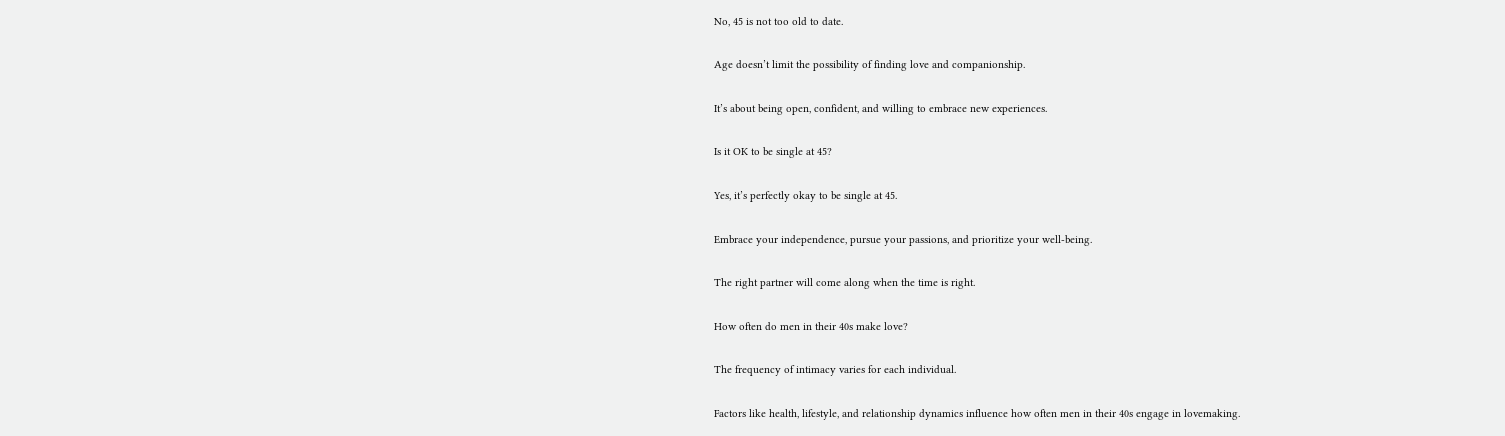No, 45 is not too old to date.

Age doesn’t limit the possibility of finding love and companionship.

It’s about being open, confident, and willing to embrace new experiences.

Is it OK to be single at 45?

Yes, it’s perfectly okay to be single at 45.

Embrace your independence, pursue your passions, and prioritize your well-being.

The right partner will come along when the time is right.

How often do men in their 40s make love?

The frequency of intimacy varies for each individual.

Factors like health, lifestyle, and relationship dynamics influence how often men in their 40s engage in lovemaking.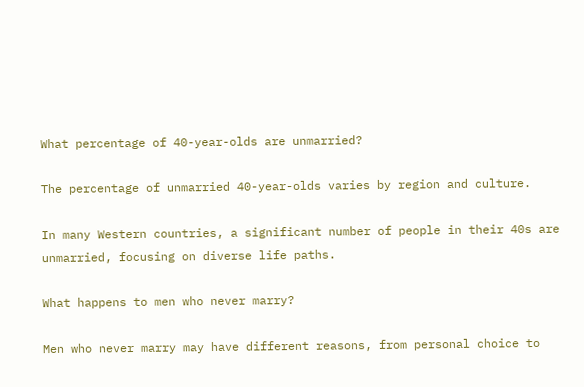What percentage of 40-year-olds are unmarried?

The percentage of unmarried 40-year-olds varies by region and culture.

In many Western countries, a significant number of people in their 40s are unmarried, focusing on diverse life paths.

What happens to men who never marry?

Men who never marry may have different reasons, from personal choice to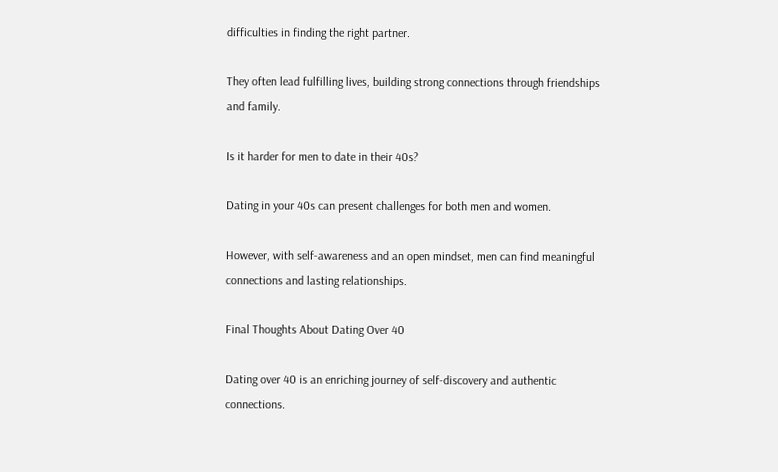difficulties in finding the right partner.

They often lead fulfilling lives, building strong connections through friendships and family.

Is it harder for men to date in their 40s?

Dating in your 40s can present challenges for both men and women.

However, with self-awareness and an open mindset, men can find meaningful connections and lasting relationships.

Final Thoughts About Dating Over 40

Dating over 40 is an enriching journey of self-discovery and authentic connections.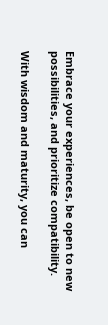Embrace your experiences, be open to new possibilities, and prioritize compatibility.

With wisdom and maturity, you can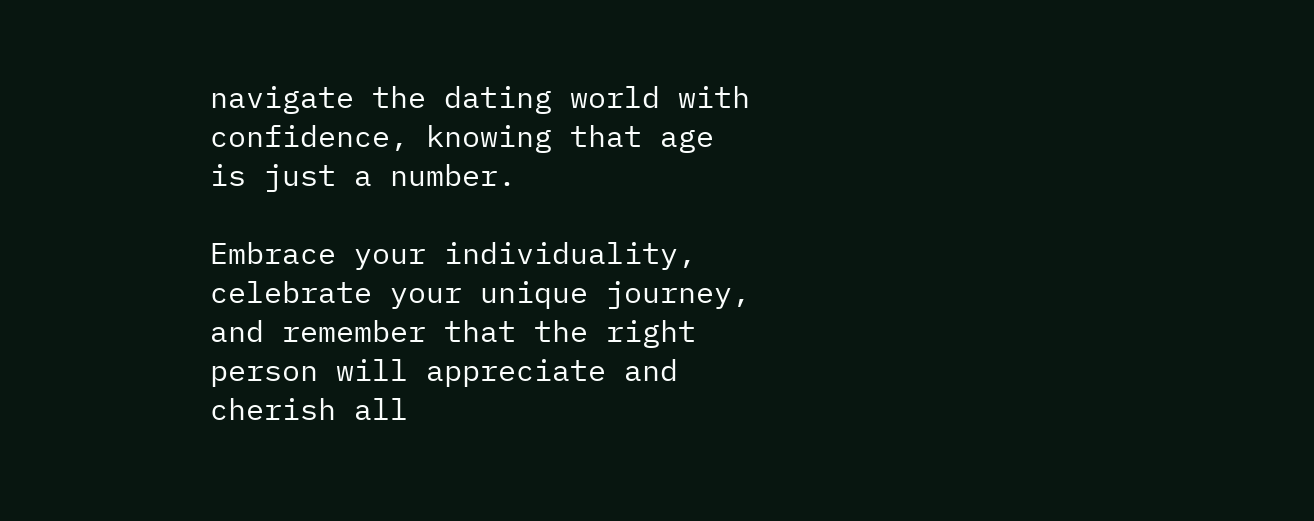navigate the dating world with confidence, knowing that age is just a number.

Embrace your individuality, celebrate your unique journey, and remember that the right person will appreciate and cherish all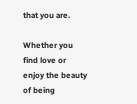that you are.

Whether you find love or enjoy the beauty of being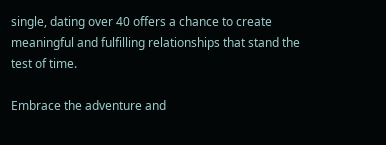single, dating over 40 offers a chance to create meaningful and fulfilling relationships that stand the test of time.

Embrace the adventure and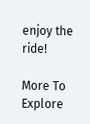enjoy the ride!

More To Explore